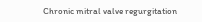Chronic mitral valve regurgitation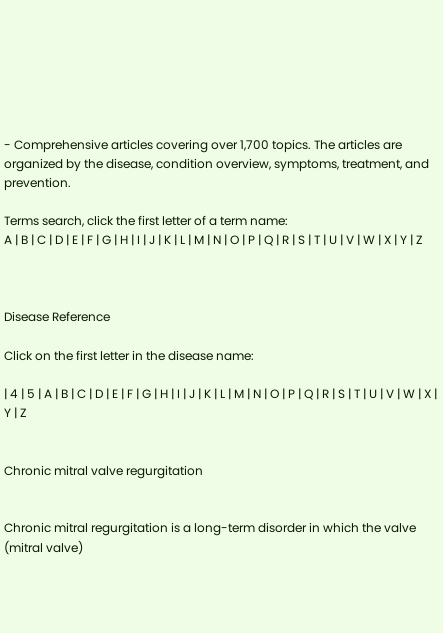- Comprehensive articles covering over 1,700 topics. The articles are organized by the disease, condition overview, symptoms, treatment, and prevention.

Terms search, click the first letter of a term name:
A | B | C | D | E | F | G | H | I | J | K | L | M | N | O | P | Q | R | S | T | U | V | W | X | Y | Z



Disease Reference

Click on the first letter in the disease name:

| 4 | 5 | A | B | C | D | E | F | G | H | I | J | K | L | M | N | O | P | Q | R | S | T | U | V | W | X | Y | Z


Chronic mitral valve regurgitation


Chronic mitral regurgitation is a long-term disorder in which the valve (mitral valve)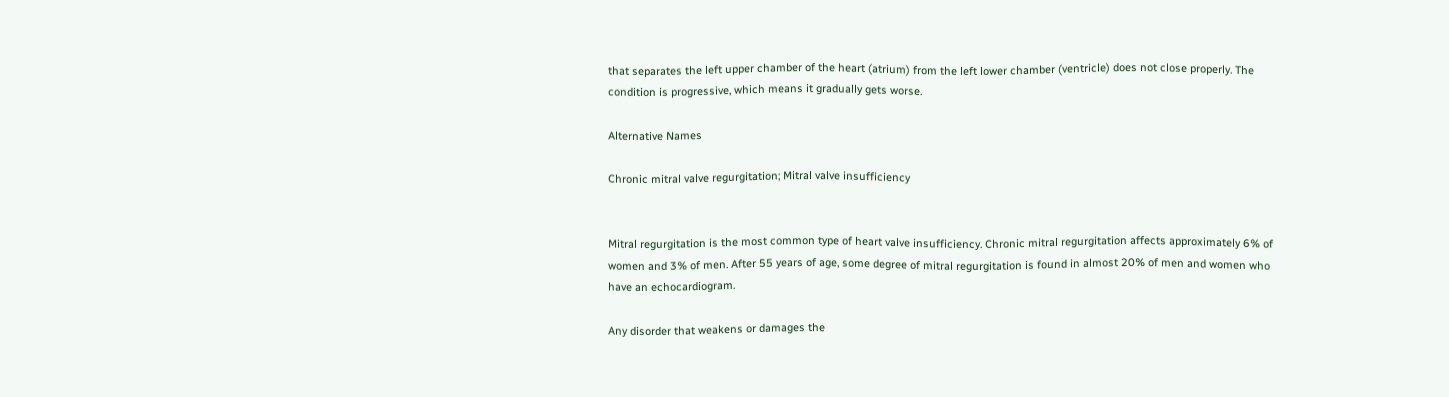that separates the left upper chamber of the heart (atrium) from the left lower chamber (ventricle) does not close properly. The condition is progressive, which means it gradually gets worse.

Alternative Names

Chronic mitral valve regurgitation; Mitral valve insufficiency


Mitral regurgitation is the most common type of heart valve insufficiency. Chronic mitral regurgitation affects approximately 6% of women and 3% of men. After 55 years of age, some degree of mitral regurgitation is found in almost 20% of men and women who have an echocardiogram.

Any disorder that weakens or damages the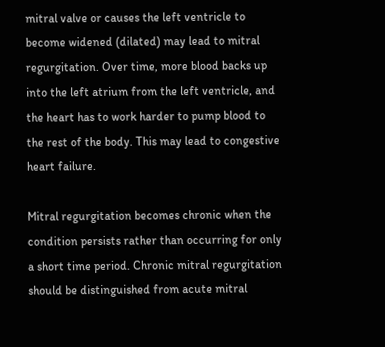mitral valve or causes the left ventricle to become widened (dilated) may lead to mitral regurgitation. Over time, more blood backs up into the left atrium from the left ventricle, and the heart has to work harder to pump blood to the rest of the body. This may lead to congestive heart failure.

Mitral regurgitation becomes chronic when the condition persists rather than occurring for only a short time period. Chronic mitral regurgitation should be distinguished from acute mitral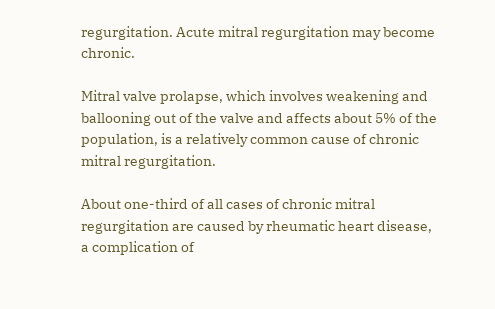regurgitation. Acute mitral regurgitation may become chronic.

Mitral valve prolapse, which involves weakening and ballooning out of the valve and affects about 5% of the population, is a relatively common cause of chronic mitral regurgitation.

About one-third of all cases of chronic mitral regurgitation are caused by rheumatic heart disease, a complication of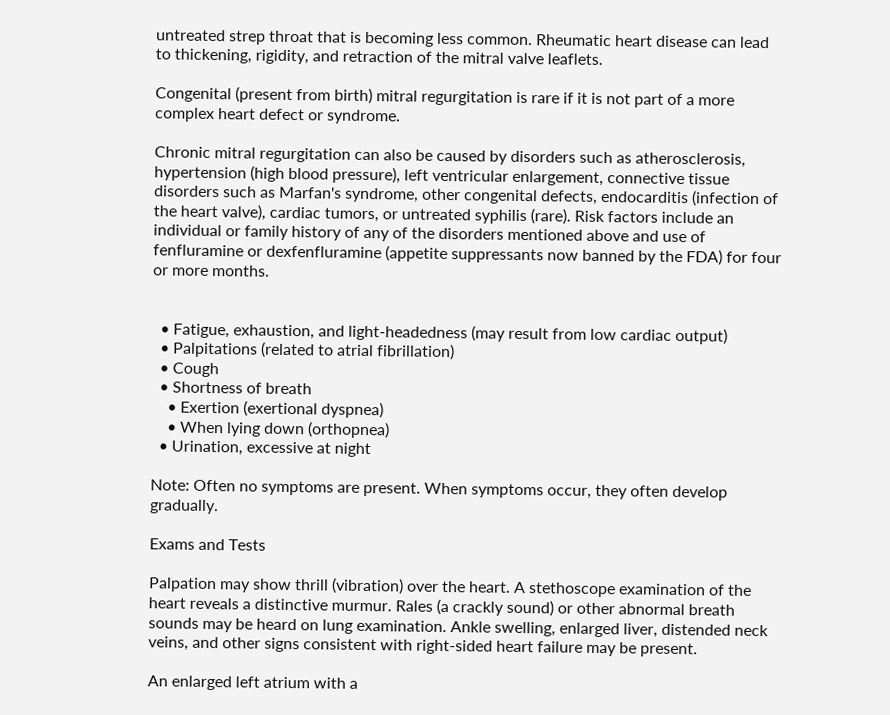untreated strep throat that is becoming less common. Rheumatic heart disease can lead to thickening, rigidity, and retraction of the mitral valve leaflets.

Congenital (present from birth) mitral regurgitation is rare if it is not part of a more complex heart defect or syndrome.

Chronic mitral regurgitation can also be caused by disorders such as atherosclerosis, hypertension (high blood pressure), left ventricular enlargement, connective tissue disorders such as Marfan's syndrome, other congenital defects, endocarditis (infection of the heart valve), cardiac tumors, or untreated syphilis (rare). Risk factors include an individual or family history of any of the disorders mentioned above and use of fenfluramine or dexfenfluramine (appetite suppressants now banned by the FDA) for four or more months.


  • Fatigue, exhaustion, and light-headedness (may result from low cardiac output)
  • Palpitations (related to atrial fibrillation)
  • Cough
  • Shortness of breath
    • Exertion (exertional dyspnea)
    • When lying down (orthopnea)
  • Urination, excessive at night

Note: Often no symptoms are present. When symptoms occur, they often develop gradually.

Exams and Tests

Palpation may show thrill (vibration) over the heart. A stethoscope examination of the heart reveals a distinctive murmur. Rales (a crackly sound) or other abnormal breath sounds may be heard on lung examination. Ankle swelling, enlarged liver, distended neck veins, and other signs consistent with right-sided heart failure may be present.

An enlarged left atrium with a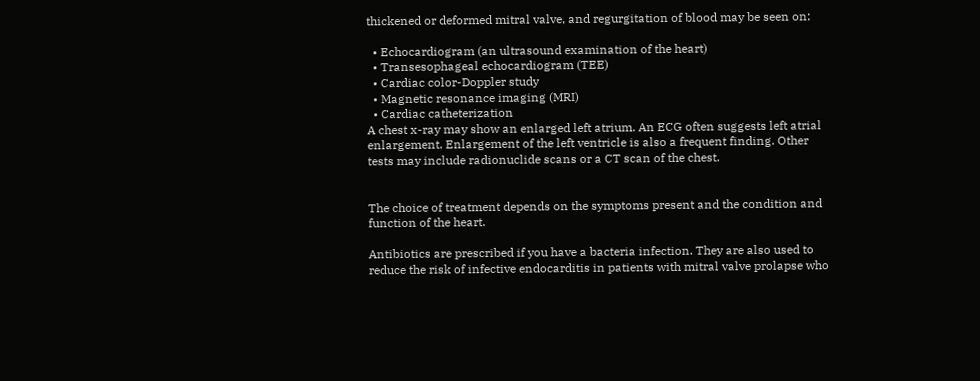thickened or deformed mitral valve, and regurgitation of blood may be seen on:

  • Echocardiogram (an ultrasound examination of the heart)
  • Transesophageal echocardiogram (TEE)
  • Cardiac color-Doppler study
  • Magnetic resonance imaging (MRI)
  • Cardiac catheterization
A chest x-ray may show an enlarged left atrium. An ECG often suggests left atrial enlargement. Enlargement of the left ventricle is also a frequent finding. Other tests may include radionuclide scans or a CT scan of the chest.


The choice of treatment depends on the symptoms present and the condition and function of the heart.

Antibiotics are prescribed if you have a bacteria infection. They are also used to reduce the risk of infective endocarditis in patients with mitral valve prolapse who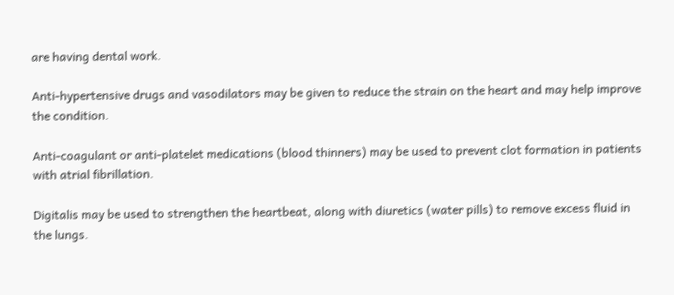are having dental work.

Anti-hypertensive drugs and vasodilators may be given to reduce the strain on the heart and may help improve the condition.

Anti-coagulant or anti-platelet medications (blood thinners) may be used to prevent clot formation in patients with atrial fibrillation.

Digitalis may be used to strengthen the heartbeat, along with diuretics (water pills) to remove excess fluid in the lungs.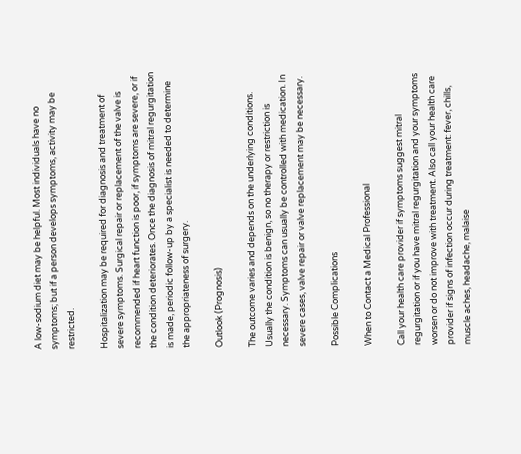A low-sodium diet may be helpful. Most individuals have no symptoms; but if a person develops symptoms, activity may be restricted.

Hospitalization may be required for diagnosis and treatment of severe symptoms. Surgical repair or replacement of the valve is recommended if heart function is poor, if symptoms are severe, or if the condition deteriorates. Once the diagnosis of mitral regurgitation is made, periodic follow-up by a specialist is needed to determine the appropriateness of surgery.

Outlook (Prognosis)

The outcome varies and depends on the underlying conditions. Usually the condition is benign, so no therapy or restriction is necessary. Symptoms can usually be controlled with medication. In severe cases, valve repair or valve replacement may be necessary.

Possible Complications

When to Contact a Medical Professional

Call your health care provider if symptoms suggest mitral regurgitation or if you have mitral regurgitation and your symptoms worsen or do not improve with treatment. Also call your health care provider if signs of infection occur during treatment: fever, chills, muscle aches, headache, malaise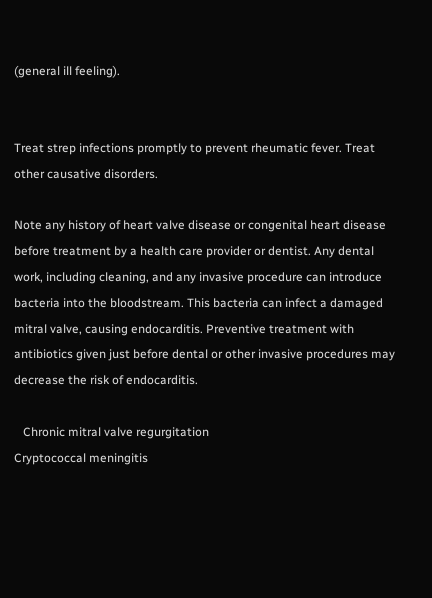(general ill feeling).


Treat strep infections promptly to prevent rheumatic fever. Treat other causative disorders.

Note any history of heart valve disease or congenital heart disease before treatment by a health care provider or dentist. Any dental work, including cleaning, and any invasive procedure can introduce bacteria into the bloodstream. This bacteria can infect a damaged mitral valve, causing endocarditis. Preventive treatment with antibiotics given just before dental or other invasive procedures may decrease the risk of endocarditis.

   Chronic mitral valve regurgitation
Cryptococcal meningitis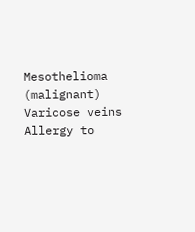Mesothelioma (malignant)
Varicose veins
Allergy to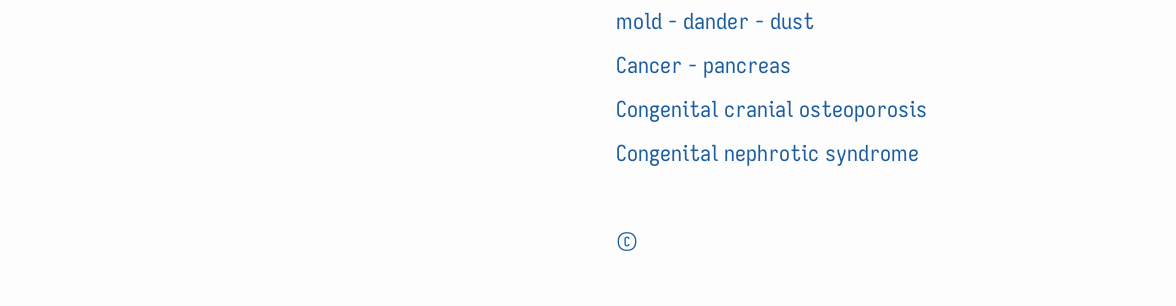mold - dander - dust
Cancer - pancreas
Congenital cranial osteoporosis
Congenital nephrotic syndrome

©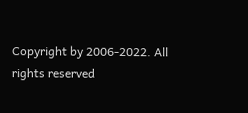Copyright by 2006-2022. All rights reserved